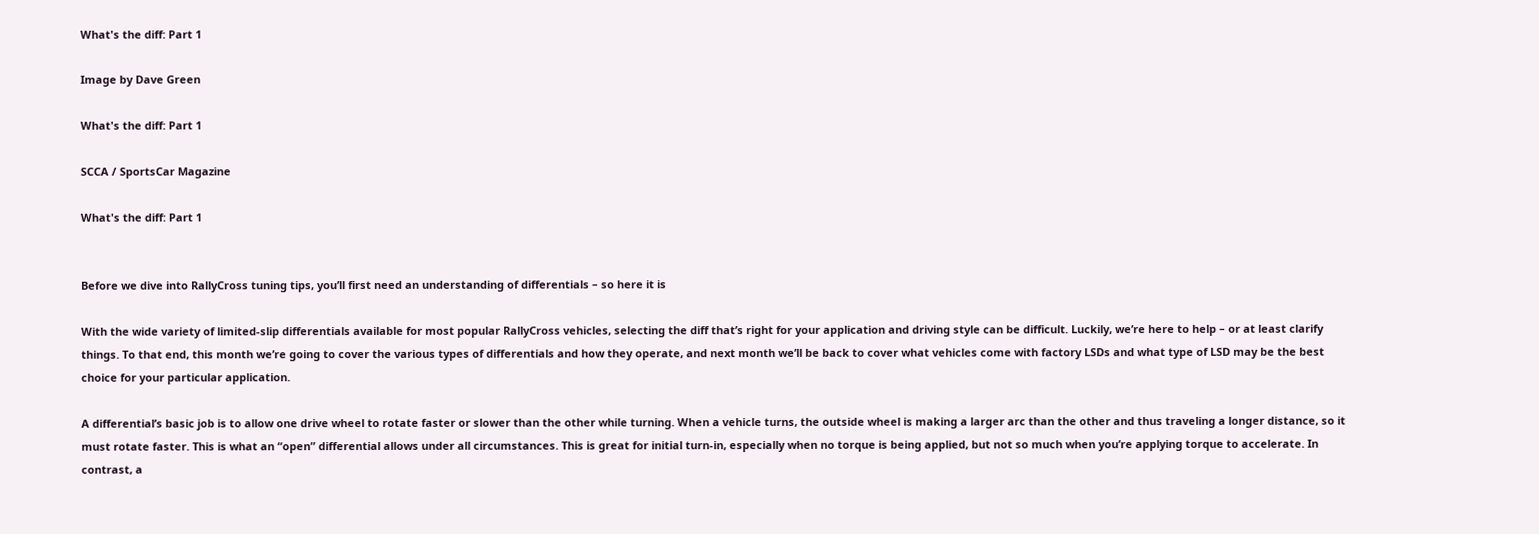What's the diff: Part 1

Image by Dave Green

What's the diff: Part 1

SCCA / SportsCar Magazine

What's the diff: Part 1


Before we dive into RallyCross tuning tips, you’ll first need an understanding of differentials – so here it is

With the wide variety of limited-slip differentials available for most popular RallyCross vehicles, selecting the diff that’s right for your application and driving style can be difficult. Luckily, we’re here to help – or at least clarify things. To that end, this month we’re going to cover the various types of differentials and how they operate, and next month we’ll be back to cover what vehicles come with factory LSDs and what type of LSD may be the best choice for your particular application.

A differential’s basic job is to allow one drive wheel to rotate faster or slower than the other while turning. When a vehicle turns, the outside wheel is making a larger arc than the other and thus traveling a longer distance, so it must rotate faster. This is what an “open” differential allows under all circumstances. This is great for initial turn-in, especially when no torque is being applied, but not so much when you’re applying torque to accelerate. In contrast, a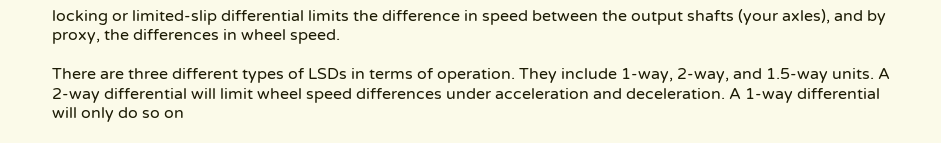locking or limited-slip differential limits the difference in speed between the output shafts (your axles), and by proxy, the differences in wheel speed.

There are three different types of LSDs in terms of operation. They include 1-way, 2-way, and 1.5-way units. A 2-way differential will limit wheel speed differences under acceleration and deceleration. A 1-way differential will only do so on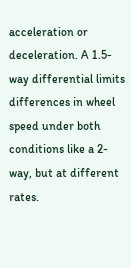acceleration or deceleration. A 1.5-way differential limits differences in wheel speed under both conditions like a 2-way, but at different rates.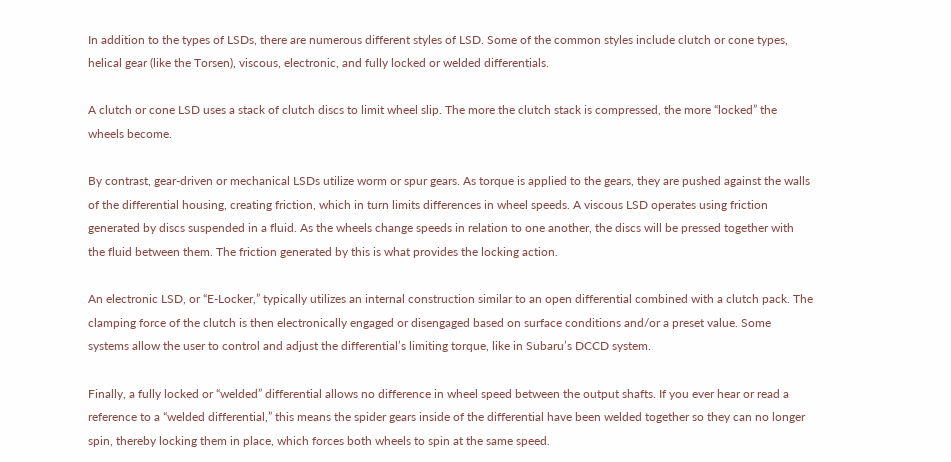In addition to the types of LSDs, there are numerous different styles of LSD. Some of the common styles include clutch or cone types, helical gear (like the Torsen), viscous, electronic, and fully locked or welded differentials.

A clutch or cone LSD uses a stack of clutch discs to limit wheel slip. The more the clutch stack is compressed, the more “locked” the wheels become.

By contrast, gear-driven or mechanical LSDs utilize worm or spur gears. As torque is applied to the gears, they are pushed against the walls of the differential housing, creating friction, which in turn limits differences in wheel speeds. A viscous LSD operates using friction generated by discs suspended in a fluid. As the wheels change speeds in relation to one another, the discs will be pressed together with the fluid between them. The friction generated by this is what provides the locking action.

An electronic LSD, or “E-Locker,” typically utilizes an internal construction similar to an open differential combined with a clutch pack. The clamping force of the clutch is then electronically engaged or disengaged based on surface conditions and/or a preset value. Some systems allow the user to control and adjust the differential’s limiting torque, like in Subaru’s DCCD system.

Finally, a fully locked or “welded” differential allows no difference in wheel speed between the output shafts. If you ever hear or read a reference to a “welded differential,” this means the spider gears inside of the differential have been welded together so they can no longer spin, thereby locking them in place, which forces both wheels to spin at the same speed.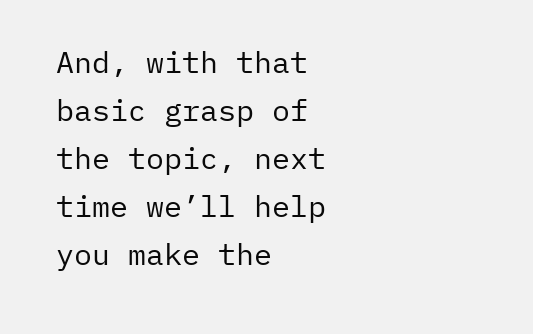And, with that basic grasp of the topic, next time we’ll help you make the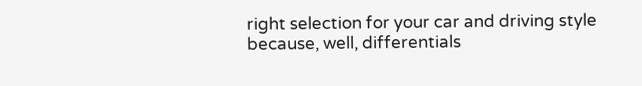right selection for your car and driving style because, well, differentials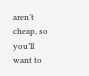aren’t cheap, so you’ll want to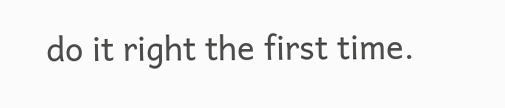do it right the first time.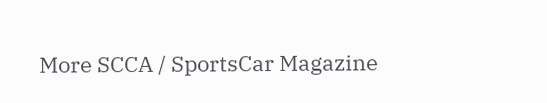More SCCA / SportsCar Magazine